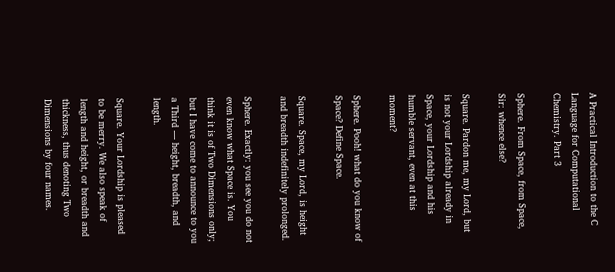A Practical Introduction to the C Language for Computational Chemistry. Part 3

Sphere. From Space, from Space, Sir: whence else?

Square. Pardon me, my Lord, but is not your Lordship already in Space, your Lordship and his humble servant, even at this moment?

Sphere. Pooh! what do you know of Space? Define Space.

Square. Space, my Lord, is height and breadth indefinitely prolonged.

Sphere. Exactly: you see you do not even know what Space is. You think it is of Two Dimensions only; but I have come to announce to you a Third — height, breadth, and length.

Square. Your Lordship is pleased to be merry. We also speak of length and height, or breadth and thickness, thus denoting Two Dimensions by four names.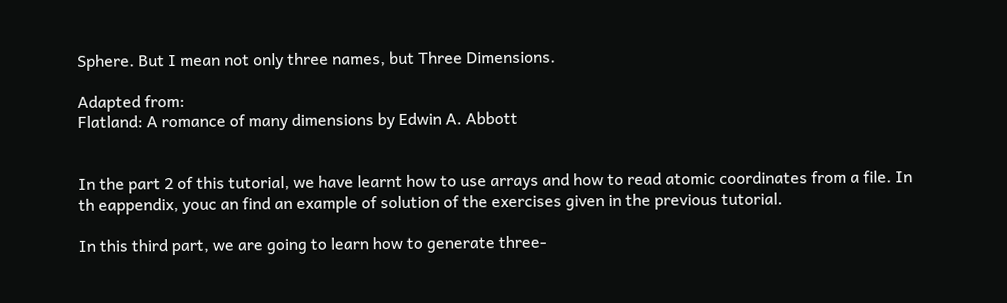Sphere. But I mean not only three names, but Three Dimensions.

Adapted from:
Flatland: A romance of many dimensions by Edwin A. Abbott


In the part 2 of this tutorial, we have learnt how to use arrays and how to read atomic coordinates from a file. In th eappendix, youc an find an example of solution of the exercises given in the previous tutorial.

In this third part, we are going to learn how to generate three-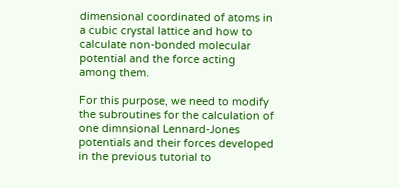dimensional coordinated of atoms in a cubic crystal lattice and how to calculate non-bonded molecular potential and the force acting among them.

For this purpose, we need to modify the subroutines for the calculation of one dimnsional Lennard-Jones potentials and their forces developed in the previous tutorial to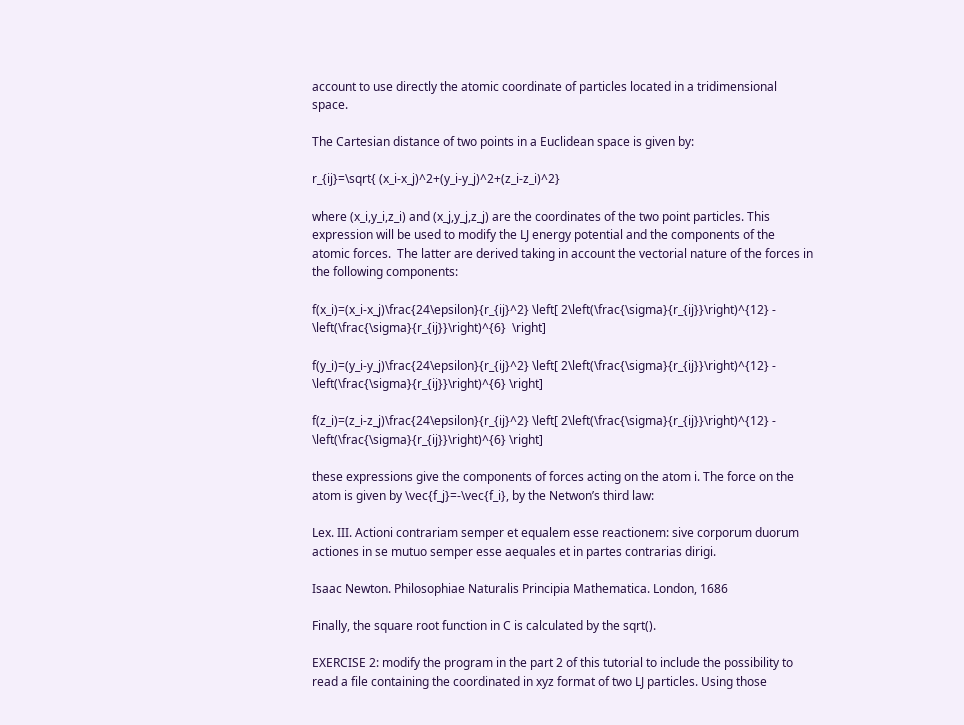account to use directly the atomic coordinate of particles located in a tridimensional space.

The Cartesian distance of two points in a Euclidean space is given by:

r_{ij}=\sqrt{ (x_i-x_j)^2+(y_i-y_j)^2+(z_i-z_i)^2}

where (x_i,y_i,z_i) and (x_j,y_j,z_j) are the coordinates of the two point particles. This expression will be used to modify the LJ energy potential and the components of the atomic forces.  The latter are derived taking in account the vectorial nature of the forces in the following components:

f(x_i)=(x_i-x_j)\frac{24\epsilon}{r_{ij}^2} \left[ 2\left(\frac{\sigma}{r_{ij}}\right)^{12} -  \left(\frac{\sigma}{r_{ij}}\right)^{6}  \right]

f(y_i)=(y_i-y_j)\frac{24\epsilon}{r_{ij}^2} \left[ 2\left(\frac{\sigma}{r_{ij}}\right)^{12} - \left(\frac{\sigma}{r_{ij}}\right)^{6} \right]

f(z_i)=(z_i-z_j)\frac{24\epsilon}{r_{ij}^2} \left[ 2\left(\frac{\sigma}{r_{ij}}\right)^{12} - \left(\frac{\sigma}{r_{ij}}\right)^{6} \right]

these expressions give the components of forces acting on the atom i. The force on the atom is given by \vec{f_j}=-\vec{f_i}, by the Netwon’s third law:

Lex. III. Actioni contrariam semper et equalem esse reactionem: sive corporum duorum actiones in se mutuo semper esse aequales et in partes contrarias dirigi.

Isaac Newton. Philosophiae Naturalis Principia Mathematica. London, 1686

Finally, the square root function in C is calculated by the sqrt().

EXERCISE 2: modify the program in the part 2 of this tutorial to include the possibility to read a file containing the coordinated in xyz format of two LJ particles. Using those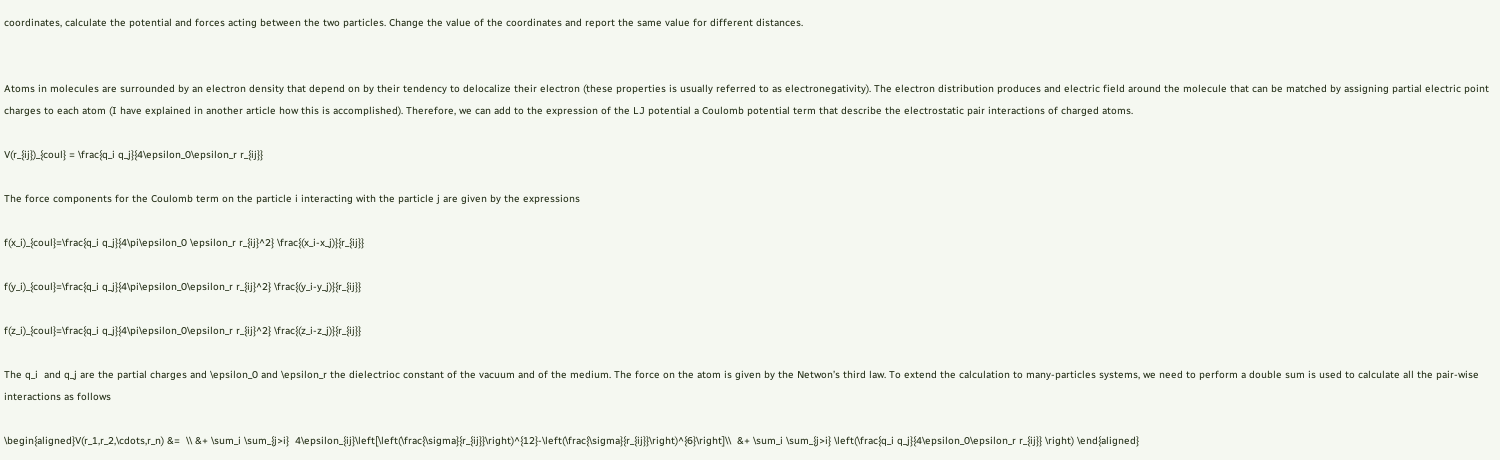coordinates, calculate the potential and forces acting between the two particles. Change the value of the coordinates and report the same value for different distances.


Atoms in molecules are surrounded by an electron density that depend on by their tendency to delocalize their electron (these properties is usually referred to as electronegativity). The electron distribution produces and electric field around the molecule that can be matched by assigning partial electric point charges to each atom (I have explained in another article how this is accomplished). Therefore, we can add to the expression of the LJ potential a Coulomb potential term that describe the electrostatic pair interactions of charged atoms.

V(r_{ij})_{coul} = \frac{q_i q_j}{4\epsilon_0\epsilon_r r_{ij}}

The force components for the Coulomb term on the particle i interacting with the particle j are given by the expressions

f(x_i)_{coul}=\frac{q_i q_j}{4\pi\epsilon_0 \epsilon_r r_{ij}^2} \frac{(x_i-x_j)}{r_{ij}}

f(y_i)_{coul}=\frac{q_i q_j}{4\pi\epsilon_0\epsilon_r r_{ij}^2} \frac{(y_i-y_j)}{r_{ij}}

f(z_i)_{coul}=\frac{q_i q_j}{4\pi\epsilon_0\epsilon_r r_{ij}^2} \frac{(z_i-z_j)}{r_{ij}}

The q_i  and q_j are the partial charges and \epsilon_0 and \epsilon_r the dielectrioc constant of the vacuum and of the medium. The force on the atom is given by the Netwon’s third law. To extend the calculation to many-particles systems, we need to perform a double sum is used to calculate all the pair-wise interactions as follows

\begin{aligned}V(r_1,r_2,\cdots,r_n) &=  \\ &+ \sum_i \sum_{j>i}  4\epsilon_{ij}\left[\left(\frac{\sigma}{r_{ij}}\right)^{12}-\left(\frac{\sigma}{r_{ij}}\right)^{6}\right]\\  &+ \sum_i \sum_{j>i} \left(\frac{q_i q_j}{4\epsilon_0\epsilon_r r_{ij}} \right) \end{aligned}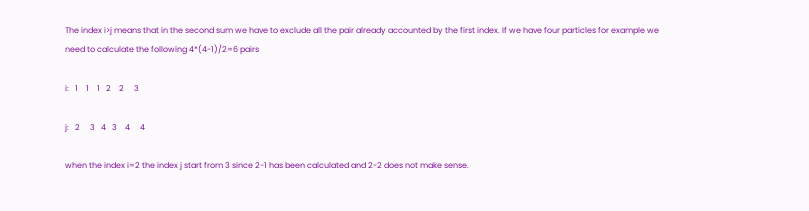The index i>j means that in the second sum we have to exclude all the pair already accounted by the first index. If we have four particles for example we need to calculate the following 4*(4-1)/2=6 pairs

i:   1    1    1   2    2     3

j:   2     3   4   3    4     4

when the index i=2 the index j start from 3 since 2-1 has been calculated and 2-2 does not make sense.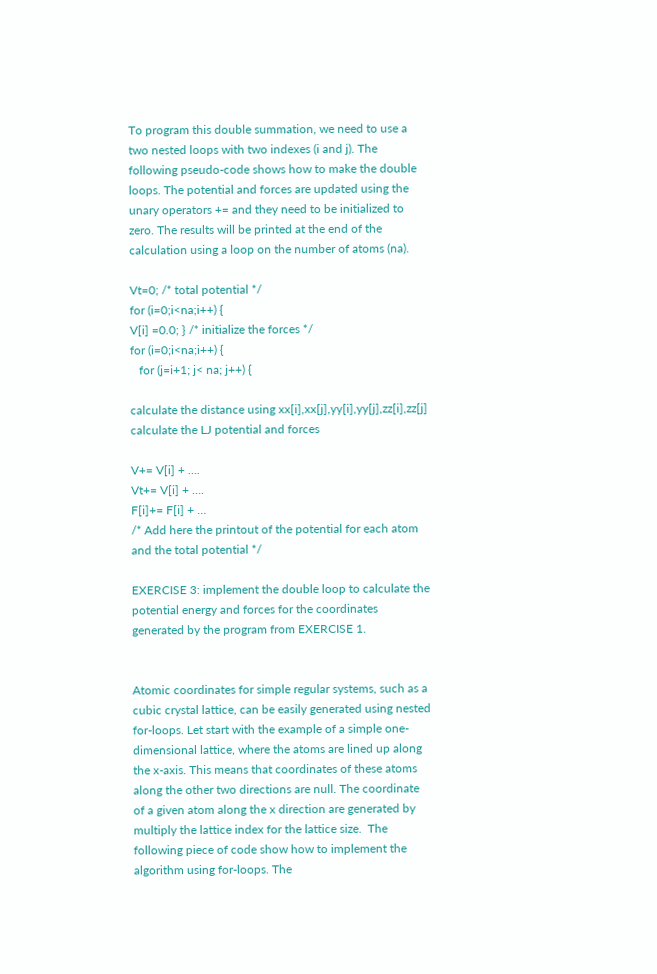To program this double summation, we need to use a two nested loops with two indexes (i and j). The following pseudo-code shows how to make the double loops. The potential and forces are updated using the unary operators += and they need to be initialized to zero. The results will be printed at the end of the calculation using a loop on the number of atoms (na).

Vt=0; /* total potential */
for (i=0;i<na;i++) {
V[i] =0.0; } /* initialize the forces */
for (i=0;i<na;i++) {
   for (j=i+1; j< na; j++) {

calculate the distance using xx[i],xx[j],yy[i],yy[j],zz[i],zz[j]
calculate the LJ potential and forces

V+= V[i] + ….
Vt+= V[i] + ….
F[i]+= F[i] + …
/* Add here the printout of the potential for each atom and the total potential */

EXERCISE 3: implement the double loop to calculate the potential energy and forces for the coordinates generated by the program from EXERCISE 1.


Atomic coordinates for simple regular systems, such as a cubic crystal lattice, can be easily generated using nested for-loops. Let start with the example of a simple one-dimensional lattice, where the atoms are lined up along the x-axis. This means that coordinates of these atoms along the other two directions are null. The coordinate of a given atom along the x direction are generated by multiply the lattice index for the lattice size.  The following piece of code show how to implement the algorithm using for-loops. The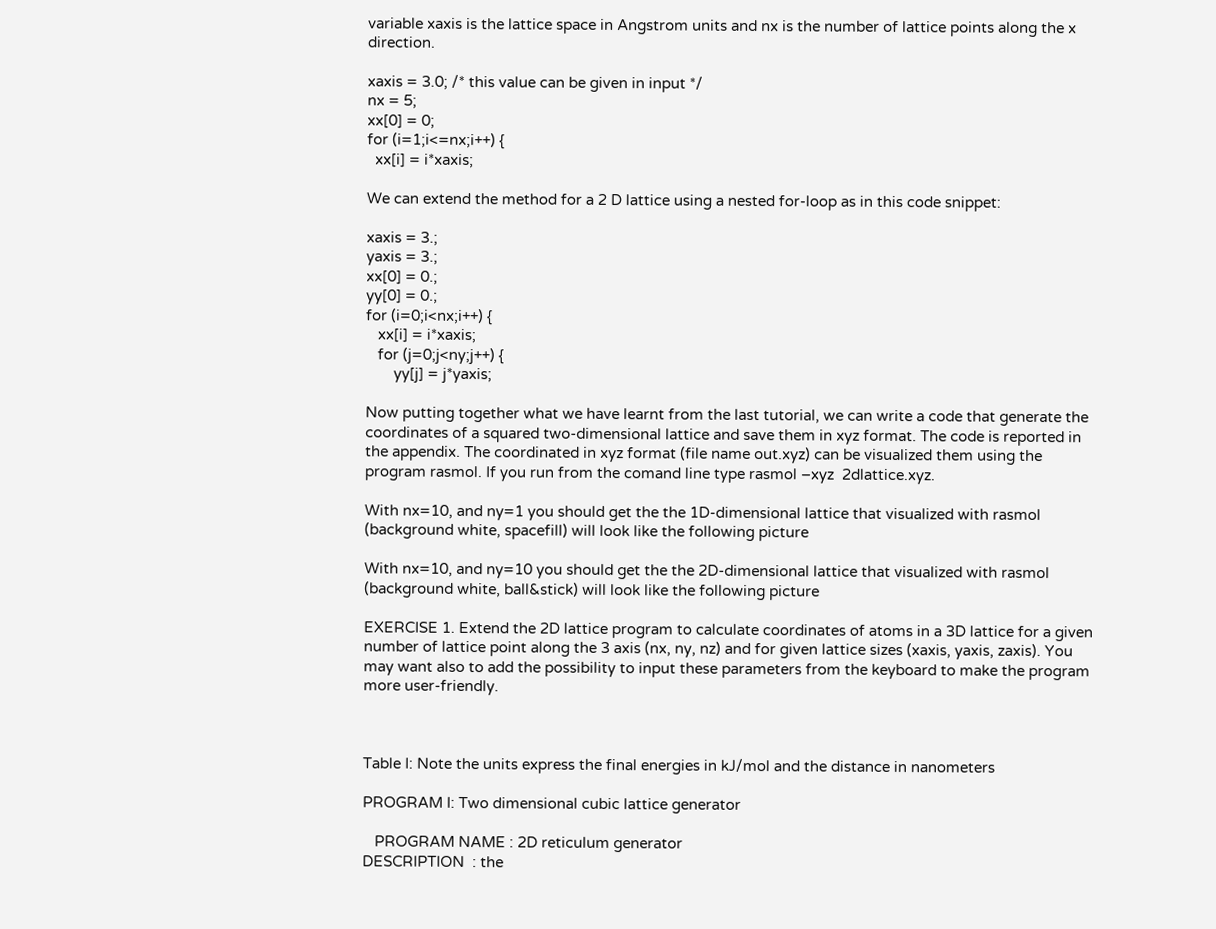variable xaxis is the lattice space in Angstrom units and nx is the number of lattice points along the x direction.

xaxis = 3.0; /* this value can be given in input */
nx = 5;
xx[0] = 0;
for (i=1;i<=nx;i++) {
  xx[i] = i*xaxis;

We can extend the method for a 2 D lattice using a nested for-loop as in this code snippet:

xaxis = 3.;
yaxis = 3.;
xx[0] = 0.;
yy[0] = 0.;
for (i=0;i<nx;i++) {
   xx[i] = i*xaxis;
   for (j=0;j<ny;j++) {
       yy[j] = j*yaxis;

Now putting together what we have learnt from the last tutorial, we can write a code that generate the coordinates of a squared two-dimensional lattice and save them in xyz format. The code is reported in the appendix. The coordinated in xyz format (file name out.xyz) can be visualized them using the program rasmol. If you run from the comand line type rasmol –xyz  2dlattice.xyz.

With nx=10, and ny=1 you should get the the 1D-dimensional lattice that visualized with rasmol (background white, spacefill) will look like the following picture

With nx=10, and ny=10 you should get the the 2D-dimensional lattice that visualized with rasmol (background white, ball&stick) will look like the following picture

EXERCISE 1. Extend the 2D lattice program to calculate coordinates of atoms in a 3D lattice for a given number of lattice point along the 3 axis (nx, ny, nz) and for given lattice sizes (xaxis, yaxis, zaxis). You may want also to add the possibility to input these parameters from the keyboard to make the program more user-friendly.



Table I: Note the units express the final energies in kJ/mol and the distance in nanometers

PROGRAM I: Two dimensional cubic lattice generator

   PROGRAM NAME : 2D reticulum generator
DESCRIPTION  : the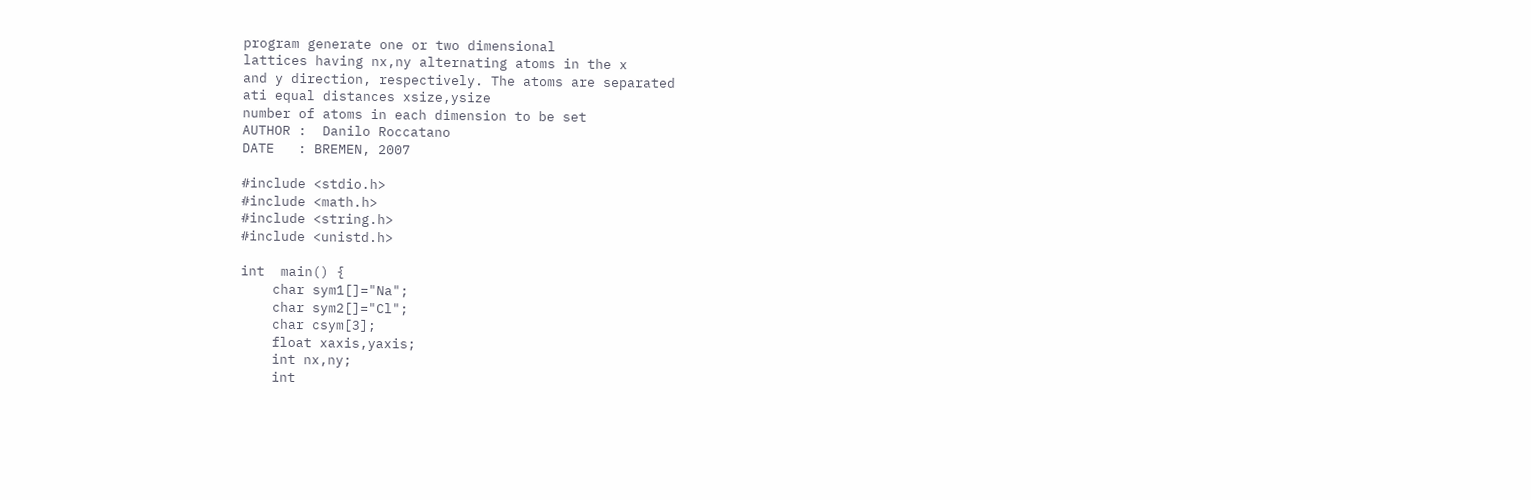program generate one or two dimensional
lattices having nx,ny alternating atoms in the x
and y direction, respectively. The atoms are separated
ati equal distances xsize,ysize
number of atoms in each dimension to be set
AUTHOR :  Danilo Roccatano
DATE   : BREMEN, 2007

#include <stdio.h>
#include <math.h>
#include <string.h>
#include <unistd.h>

int  main() {
    char sym1[]="Na";
    char sym2[]="Cl";
    char csym[3];
    float xaxis,yaxis;
    int nx,ny;
    int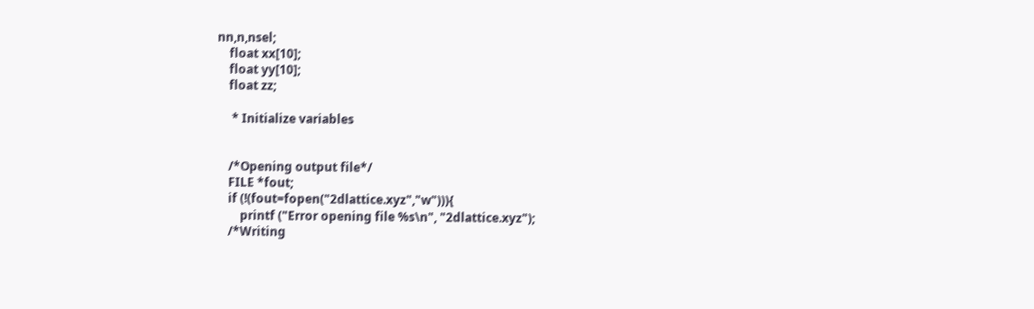nn,n,nsel;
    float xx[10];
    float yy[10];
    float zz;

     * Initialize variables


    /*Opening output file*/
    FILE *fout;
    if (!(fout=fopen("2dlattice.xyz","w"))){
        printf ("Error opening file %s\n", "2dlattice.xyz");
    /*Writing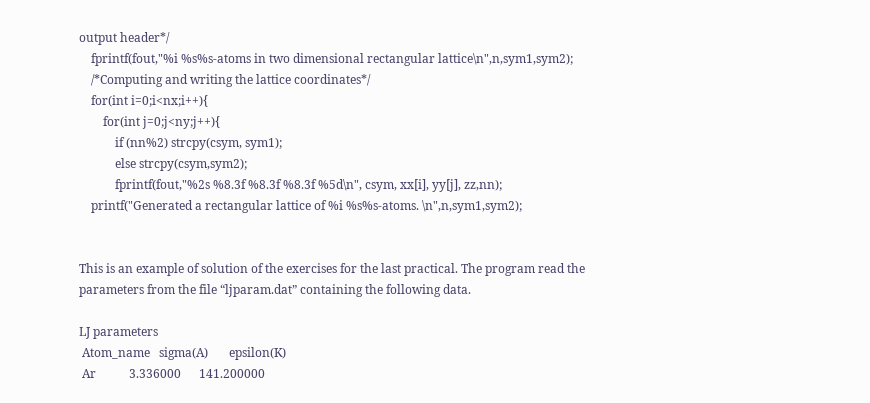output header*/
    fprintf(fout,"%i %s%s-atoms in two dimensional rectangular lattice\n",n,sym1,sym2);
    /*Computing and writing the lattice coordinates*/
    for(int i=0;i<nx;i++){
        for(int j=0;j<ny;j++){
            if (nn%2) strcpy(csym, sym1);
            else strcpy(csym,sym2);
            fprintf(fout,"%2s %8.3f %8.3f %8.3f %5d\n", csym, xx[i], yy[j], zz,nn);
    printf("Generated a rectangular lattice of %i %s%s-atoms. \n",n,sym1,sym2);


This is an example of solution of the exercises for the last practical. The program read the parameters from the file “ljparam.dat” containing the following data.

LJ parameters
 Atom_name   sigma(A)       epsilon(K)
 Ar           3.336000      141.200000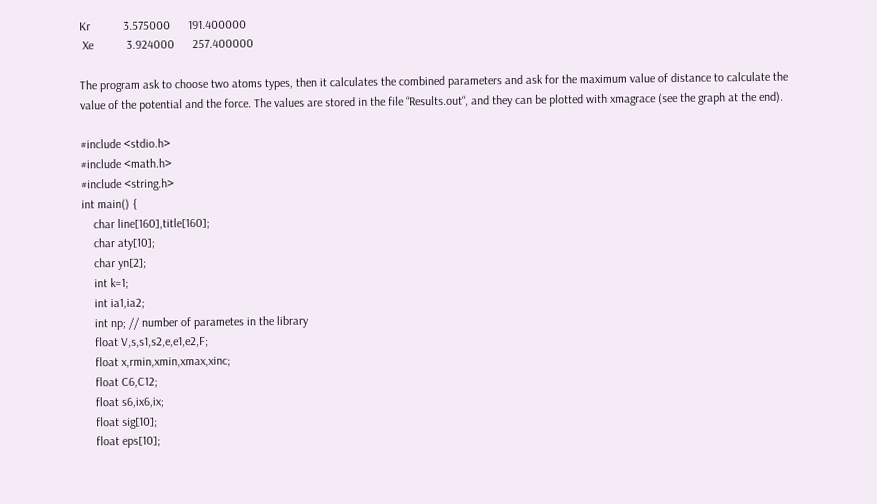Kr           3.575000      191.400000
 Xe           3.924000      257.400000

The program ask to choose two atoms types, then it calculates the combined parameters and ask for the maximum value of distance to calculate the value of the potential and the force. The values are stored in the file “Results.out“, and they can be plotted with xmagrace (see the graph at the end).

#include <stdio.h>
#include <math.h>
#include <string.h>
int main() {
    char line[160],title[160];
    char aty[10];
    char yn[2];
    int k=1;
    int ia1,ia2;
    int np; // number of parametes in the library
    float V,s,s1,s2,e,e1,e2,F;
    float x,rmin,xmin,xmax,xinc;
    float C6,C12;
    float s6,ix6,ix;
    float sig[10];
    float eps[10];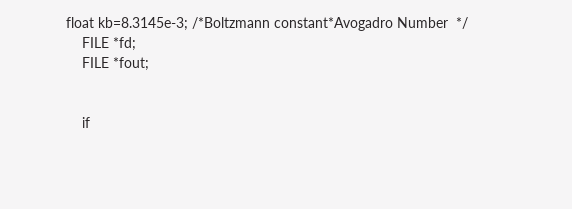float kb=8.3145e-3; /*Boltzmann constant*Avogadro Number  */
    FILE *fd;
    FILE *fout;


    if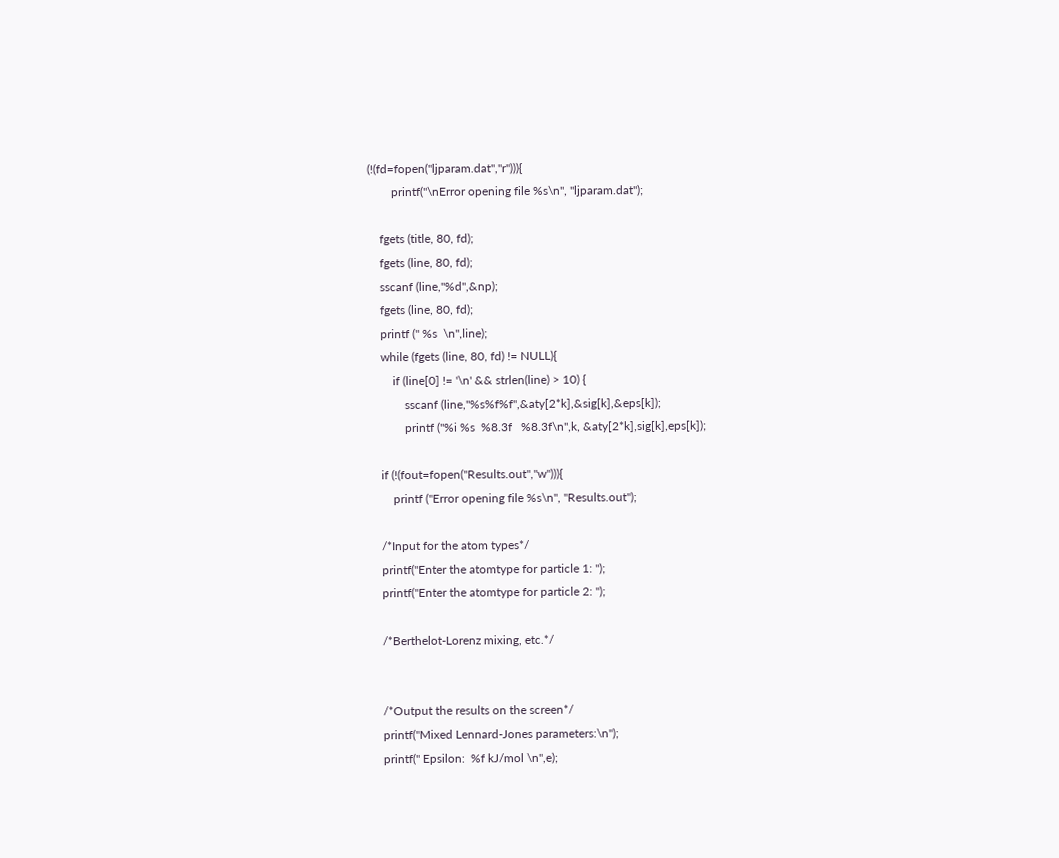(!(fd=fopen("ljparam.dat","r"))){
        printf("\nError opening file %s\n", "ljparam.dat");

    fgets (title, 80, fd);
    fgets (line, 80, fd);
    sscanf (line,"%d",&np);
    fgets (line, 80, fd);
    printf (" %s  \n",line);
    while (fgets (line, 80, fd) != NULL){
        if (line[0] != '\n' && strlen(line) > 10) {
            sscanf (line,"%s%f%f",&aty[2*k],&sig[k],&eps[k]);
            printf ("%i %s  %8.3f   %8.3f\n",k, &aty[2*k],sig[k],eps[k]);

    if (!(fout=fopen("Results.out","w"))){
        printf ("Error opening file %s\n", "Results.out");

    /*Input for the atom types*/
    printf("Enter the atomtype for particle 1: ");
    printf("Enter the atomtype for particle 2: ");

    /*Berthelot-Lorenz mixing, etc.*/


    /*Output the results on the screen*/
    printf("Mixed Lennard-Jones parameters:\n");
    printf(" Epsilon:  %f kJ/mol \n",e);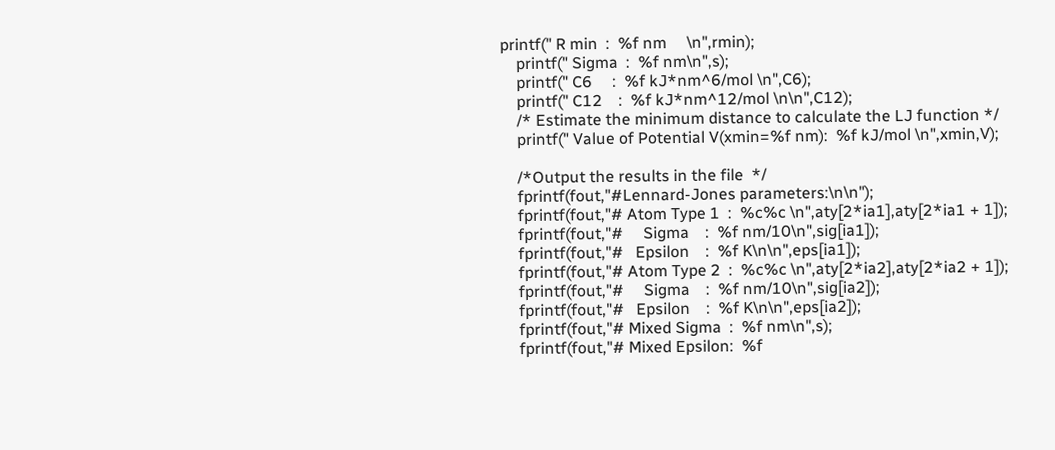printf(" R min  :  %f nm     \n",rmin);
    printf(" Sigma  :  %f nm\n",s);
    printf(" C6     :  %f kJ*nm^6/mol \n",C6);
    printf(" C12    :  %f kJ*nm^12/mol \n\n",C12);
    /* Estimate the minimum distance to calculate the LJ function */
    printf(" Value of Potential V(xmin=%f nm):  %f kJ/mol \n",xmin,V);

    /*Output the results in the file  */
    fprintf(fout,"#Lennard-Jones parameters:\n\n");
    fprintf(fout,"# Atom Type 1  :  %c%c \n",aty[2*ia1],aty[2*ia1 + 1]);
    fprintf(fout,"#     Sigma    :  %f nm/10\n",sig[ia1]);
    fprintf(fout,"#   Epsilon    :  %f K\n\n",eps[ia1]);
    fprintf(fout,"# Atom Type 2  :  %c%c \n",aty[2*ia2],aty[2*ia2 + 1]);
    fprintf(fout,"#     Sigma    :  %f nm/10\n",sig[ia2]);
    fprintf(fout,"#   Epsilon    :  %f K\n\n",eps[ia2]);
    fprintf(fout,"# Mixed Sigma  :  %f nm\n",s);
    fprintf(fout,"# Mixed Epsilon:  %f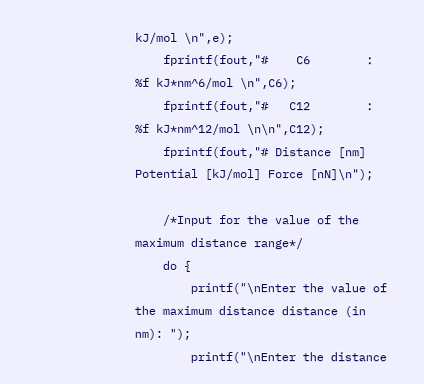kJ/mol \n",e);
    fprintf(fout,"#    C6        :  %f kJ*nm^6/mol \n",C6);
    fprintf(fout,"#   C12        :  %f kJ*nm^12/mol \n\n",C12);
    fprintf(fout,"# Distance [nm] Potential [kJ/mol] Force [nN]\n");

    /*Input for the value of the maximum distance range*/
    do {
        printf("\nEnter the value of the maximum distance distance (in nm): ");
        printf("\nEnter the distance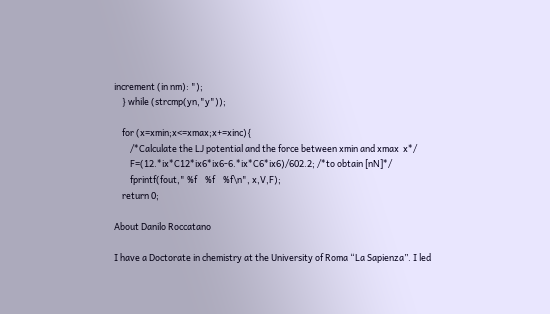increment (in nm): ");
    } while (strcmp(yn,"y"));

    for (x=xmin;x<=xmax;x+=xinc){
        /*Calculate the LJ potential and the force between xmin and xmax  x*/
        F=(12.*ix*C12*ix6*ix6-6.*ix*C6*ix6)/602.2; /*to obtain [nN]*/
        fprintf(fout," %f    %f    %f\n", x,V,F);
    return 0;

About Danilo Roccatano

I have a Doctorate in chemistry at the University of Roma “La Sapienza”. I led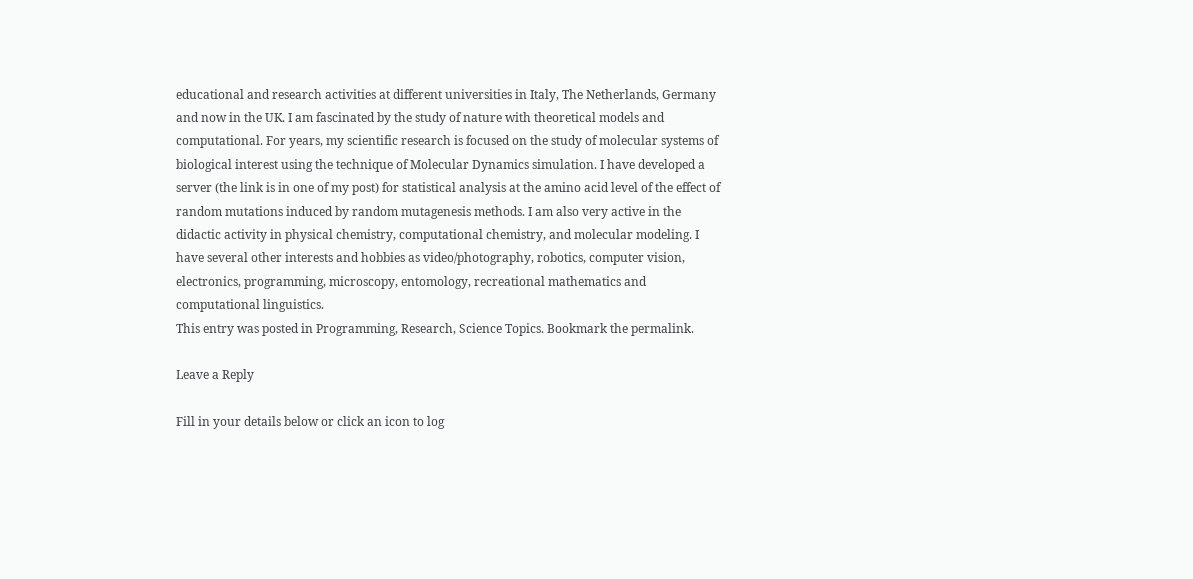educational and research activities at different universities in Italy, The Netherlands, Germany and now in the UK. I am fascinated by the study of nature with theoretical models and computational. For years, my scientific research is focused on the study of molecular systems of biological interest using the technique of Molecular Dynamics simulation. I have developed a server (the link is in one of my post) for statistical analysis at the amino acid level of the effect of random mutations induced by random mutagenesis methods. I am also very active in the didactic activity in physical chemistry, computational chemistry, and molecular modeling. I have several other interests and hobbies as video/photography, robotics, computer vision, electronics, programming, microscopy, entomology, recreational mathematics and computational linguistics.
This entry was posted in Programming, Research, Science Topics. Bookmark the permalink.

Leave a Reply

Fill in your details below or click an icon to log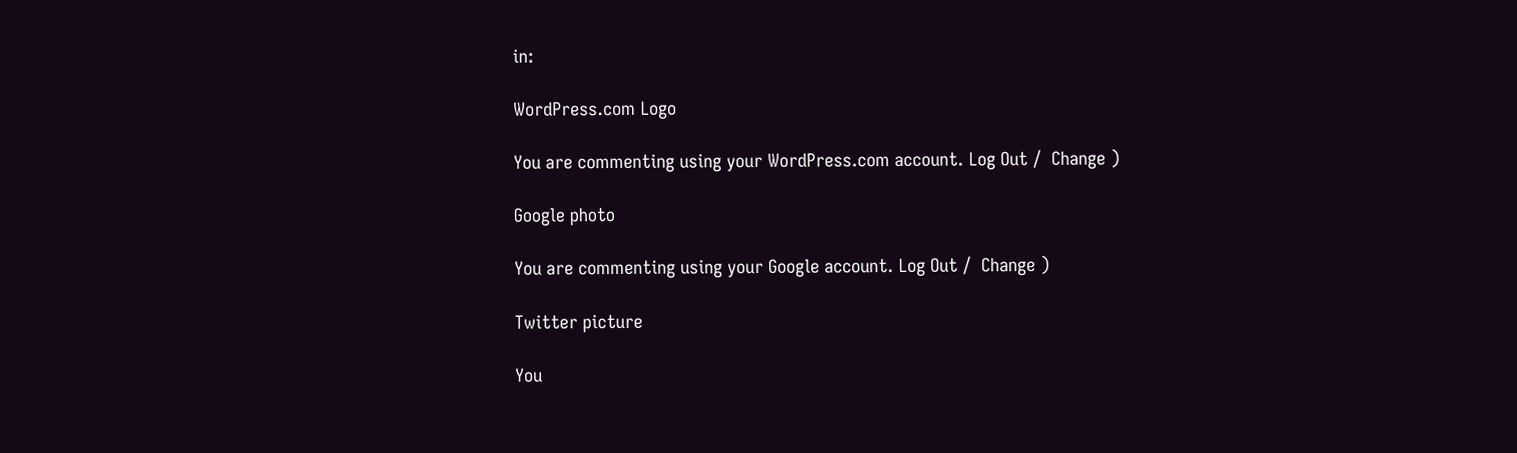in:

WordPress.com Logo

You are commenting using your WordPress.com account. Log Out /  Change )

Google photo

You are commenting using your Google account. Log Out /  Change )

Twitter picture

You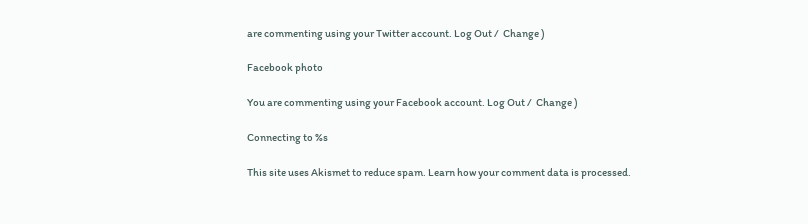are commenting using your Twitter account. Log Out /  Change )

Facebook photo

You are commenting using your Facebook account. Log Out /  Change )

Connecting to %s

This site uses Akismet to reduce spam. Learn how your comment data is processed.